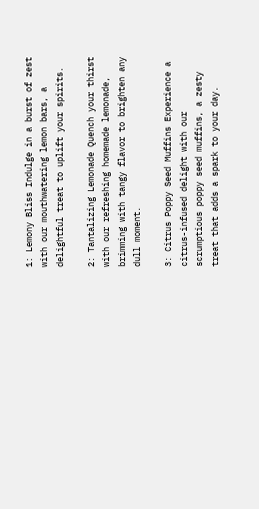1: Lemony Bliss Indulge in a burst of zest with our mouthwatering lemon bars, a delightful treat to uplift your spirits.

2: Tantalizing Lemonade Quench your thirst with our refreshing homemade lemonade, brimming with tangy flavor to brighten any dull moment.

3: Citrus Poppy Seed Muffins Experience a citrus-infused delight with our scrumptious poppy seed muffins, a zesty treat that adds a spark to your day.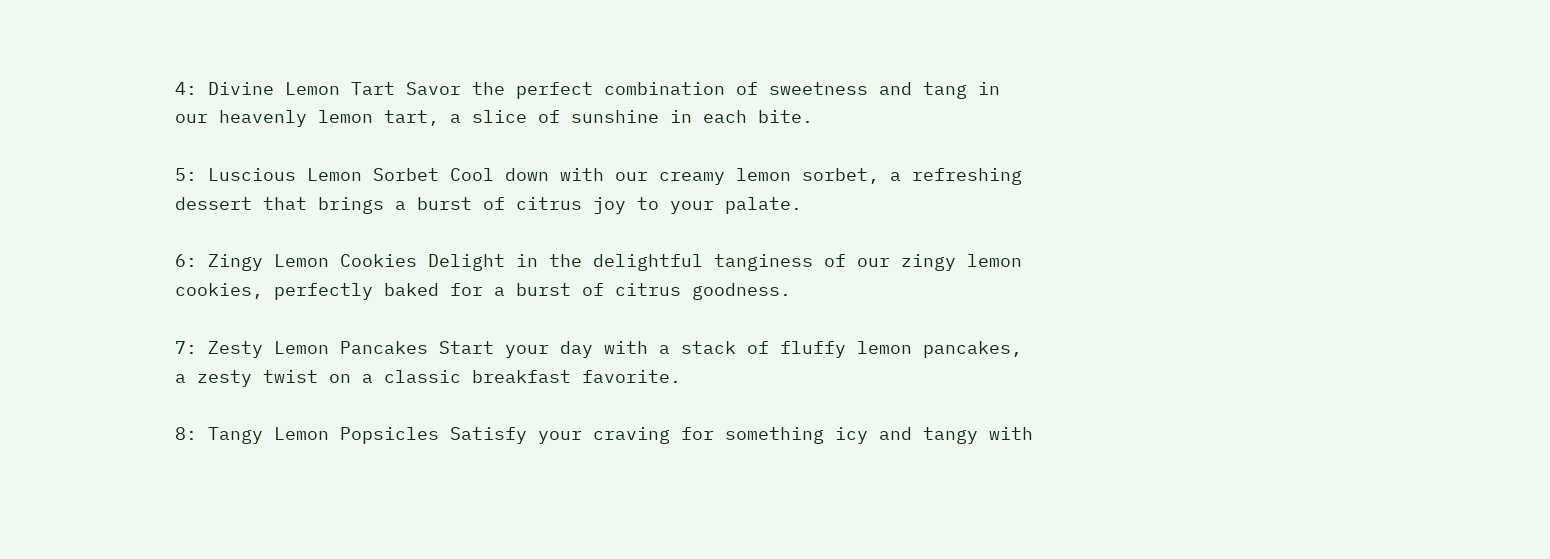4: Divine Lemon Tart Savor the perfect combination of sweetness and tang in our heavenly lemon tart, a slice of sunshine in each bite.

5: Luscious Lemon Sorbet Cool down with our creamy lemon sorbet, a refreshing dessert that brings a burst of citrus joy to your palate.

6: Zingy Lemon Cookies Delight in the delightful tanginess of our zingy lemon cookies, perfectly baked for a burst of citrus goodness.

7: Zesty Lemon Pancakes Start your day with a stack of fluffy lemon pancakes, a zesty twist on a classic breakfast favorite.

8: Tangy Lemon Popsicles Satisfy your craving for something icy and tangy with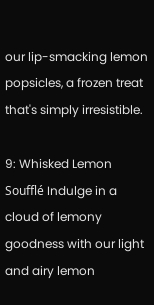our lip-smacking lemon popsicles, a frozen treat that's simply irresistible.

9: Whisked Lemon Soufflé Indulge in a cloud of lemony goodness with our light and airy lemon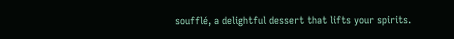soufflé, a delightful dessert that lifts your spirits.